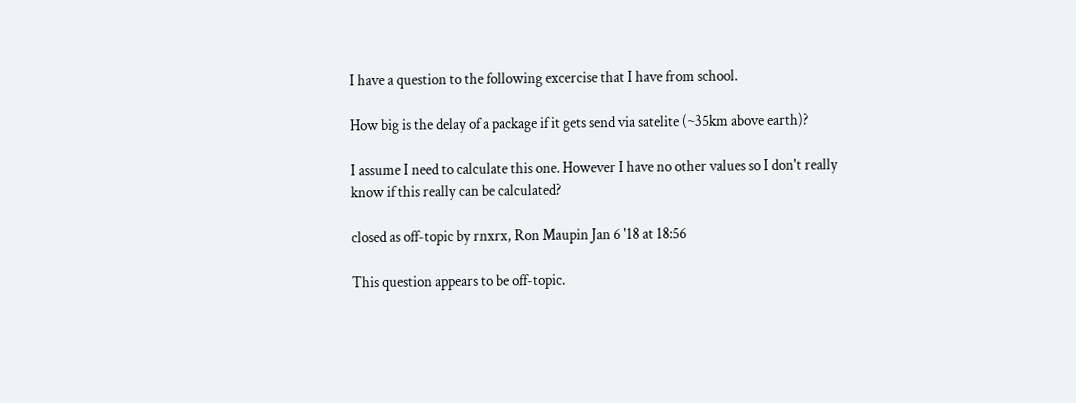I have a question to the following excercise that I have from school.

How big is the delay of a package if it gets send via satelite (~35km above earth)?

I assume I need to calculate this one. However I have no other values so I don't really know if this really can be calculated?

closed as off-topic by rnxrx, Ron Maupin Jan 6 '18 at 18:56

This question appears to be off-topic.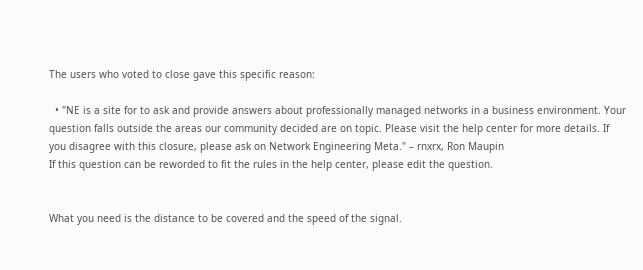The users who voted to close gave this specific reason:

  • "NE is a site for to ask and provide answers about professionally managed networks in a business environment. Your question falls outside the areas our community decided are on topic. Please visit the help center for more details. If you disagree with this closure, please ask on Network Engineering Meta." – rnxrx, Ron Maupin
If this question can be reworded to fit the rules in the help center, please edit the question.


What you need is the distance to be covered and the speed of the signal.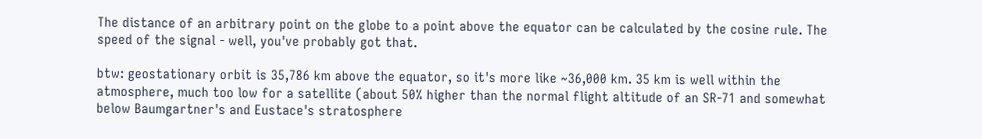The distance of an arbitrary point on the globe to a point above the equator can be calculated by the cosine rule. The speed of the signal - well, you've probably got that.

btw: geostationary orbit is 35,786 km above the equator, so it's more like ~36,000 km. 35 km is well within the atmosphere, much too low for a satellite (about 50% higher than the normal flight altitude of an SR-71 and somewhat below Baumgartner's and Eustace's stratosphere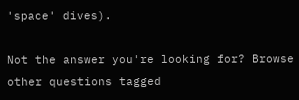'space' dives).

Not the answer you're looking for? Browse other questions tagged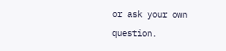or ask your own question.